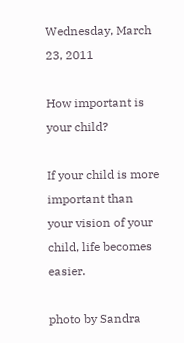Wednesday, March 23, 2011

How important is your child?

If your child is more important than your vision of your child, life becomes easier.

photo by Sandra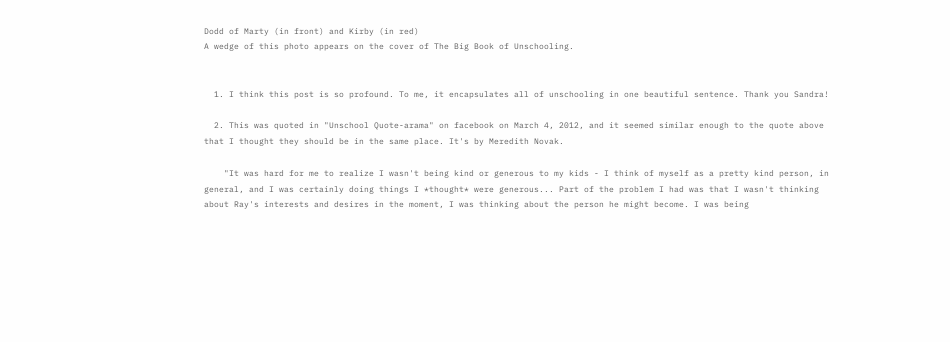Dodd of Marty (in front) and Kirby (in red)
A wedge of this photo appears on the cover of The Big Book of Unschooling.


  1. I think this post is so profound. To me, it encapsulates all of unschooling in one beautiful sentence. Thank you Sandra!

  2. This was quoted in "Unschool Quote-arama" on facebook on March 4, 2012, and it seemed similar enough to the quote above that I thought they should be in the same place. It's by Meredith Novak.

    "It was hard for me to realize I wasn't being kind or generous to my kids - I think of myself as a pretty kind person, in general, and I was certainly doing things I *thought* were generous... Part of the problem I had was that I wasn't thinking about Ray's interests and desires in the moment, I was thinking about the person he might become. I was being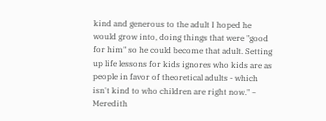kind and generous to the adult I hoped he would grow into, doing things that were "good for him" so he could become that adult. Setting up life lessons for kids ignores who kids are as people in favor of theoretical adults - which isn't kind to who children are right now." ~ Meredith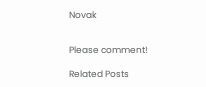Novak


Please comment!

Related Posts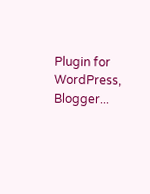Plugin for WordPress, Blogger...